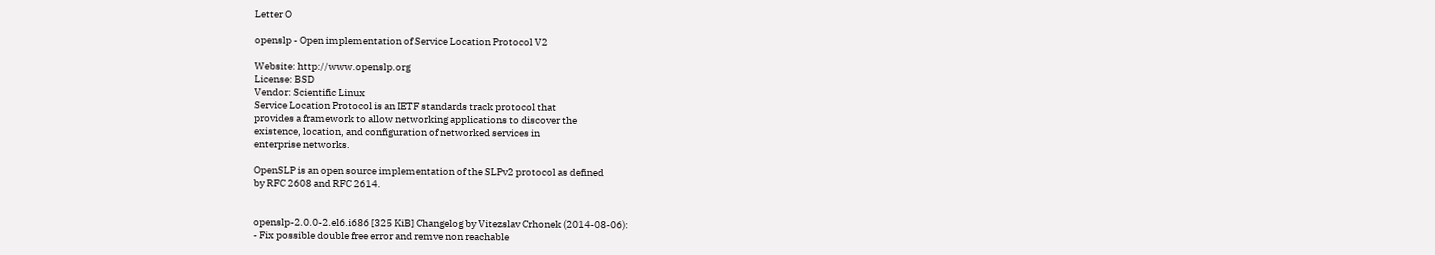Letter O

openslp - Open implementation of Service Location Protocol V2

Website: http://www.openslp.org
License: BSD
Vendor: Scientific Linux
Service Location Protocol is an IETF standards track protocol that
provides a framework to allow networking applications to discover the
existence, location, and configuration of networked services in
enterprise networks.

OpenSLP is an open source implementation of the SLPv2 protocol as defined
by RFC 2608 and RFC 2614.


openslp-2.0.0-2.el6.i686 [325 KiB] Changelog by Vitezslav Crhonek (2014-08-06):
- Fix possible double free error and remve non reachable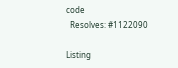code
  Resolves: #1122090

Listing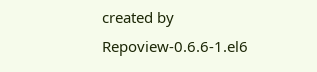created by Repoview-0.6.6-1.el6